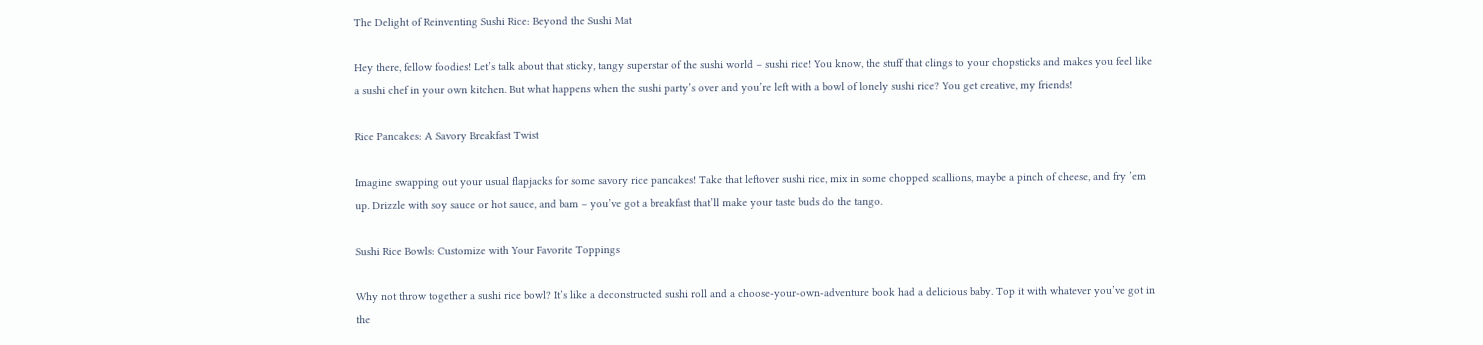The Delight of Reinventing Sushi Rice: Beyond the Sushi Mat

Hey there, fellow foodies! Let’s talk about that sticky, tangy superstar of the sushi world – sushi rice! You know, the stuff that clings to your chopsticks and makes you feel like a sushi chef in your own kitchen. But what happens when the sushi party’s over and you’re left with a bowl of lonely sushi rice? You get creative, my friends!

Rice Pancakes: A Savory Breakfast Twist

Imagine swapping out your usual flapjacks for some savory rice pancakes! Take that leftover sushi rice, mix in some chopped scallions, maybe a pinch of cheese, and fry ’em up. Drizzle with soy sauce or hot sauce, and bam – you’ve got a breakfast that’ll make your taste buds do the tango.

Sushi Rice Bowls: Customize with Your Favorite Toppings

Why not throw together a sushi rice bowl? It’s like a deconstructed sushi roll and a choose-your-own-adventure book had a delicious baby. Top it with whatever you’ve got in the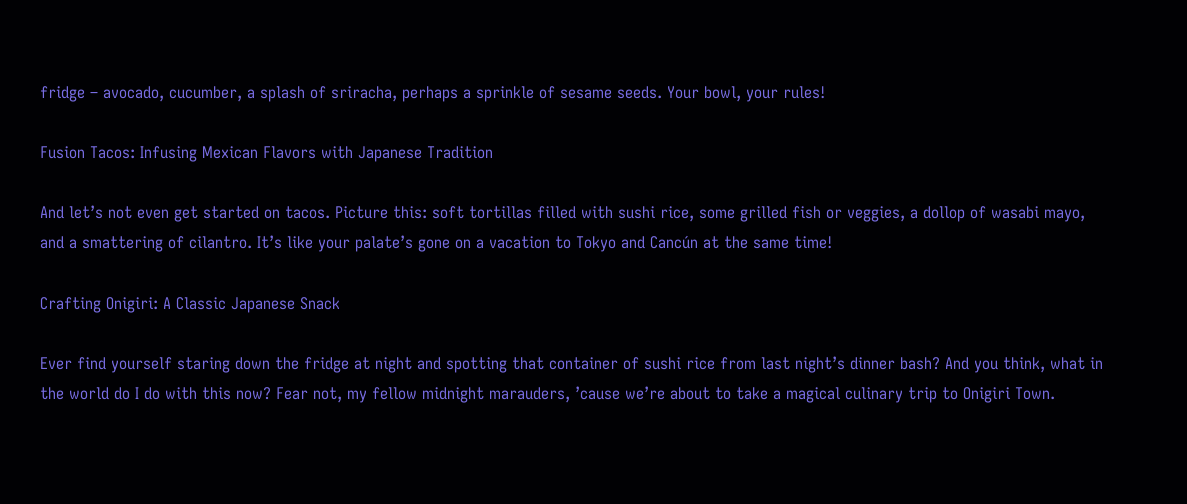fridge – avocado, cucumber, a splash of sriracha, perhaps a sprinkle of sesame seeds. Your bowl, your rules!

Fusion Tacos: Infusing Mexican Flavors with Japanese Tradition

And let’s not even get started on tacos. Picture this: soft tortillas filled with sushi rice, some grilled fish or veggies, a dollop of wasabi mayo, and a smattering of cilantro. It’s like your palate’s gone on a vacation to Tokyo and Cancún at the same time!

Crafting Onigiri: A Classic Japanese Snack

Ever find yourself staring down the fridge at night and spotting that container of sushi rice from last night’s dinner bash? And you think, what in the world do I do with this now? Fear not, my fellow midnight marauders, ’cause we’re about to take a magical culinary trip to Onigiri Town.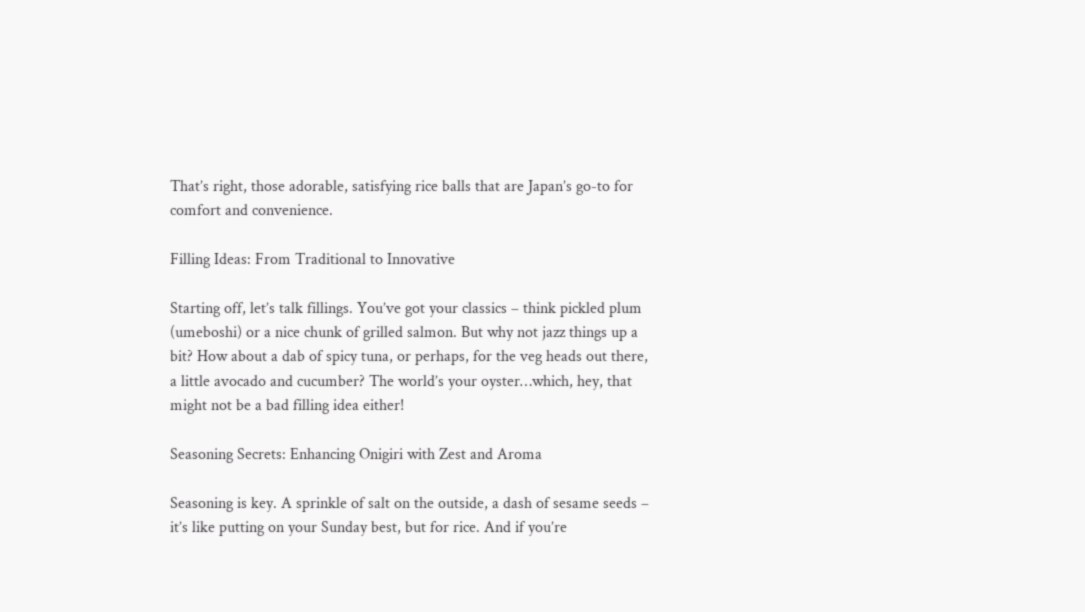That’s right, those adorable, satisfying rice balls that are Japan’s go-to for comfort and convenience.

Filling Ideas: From Traditional to Innovative

Starting off, let’s talk fillings. You’ve got your classics – think pickled plum (umeboshi) or a nice chunk of grilled salmon. But why not jazz things up a bit? How about a dab of spicy tuna, or perhaps, for the veg heads out there, a little avocado and cucumber? The world’s your oyster…which, hey, that might not be a bad filling idea either!

Seasoning Secrets: Enhancing Onigiri with Zest and Aroma

Seasoning is key. A sprinkle of salt on the outside, a dash of sesame seeds – it’s like putting on your Sunday best, but for rice. And if you’re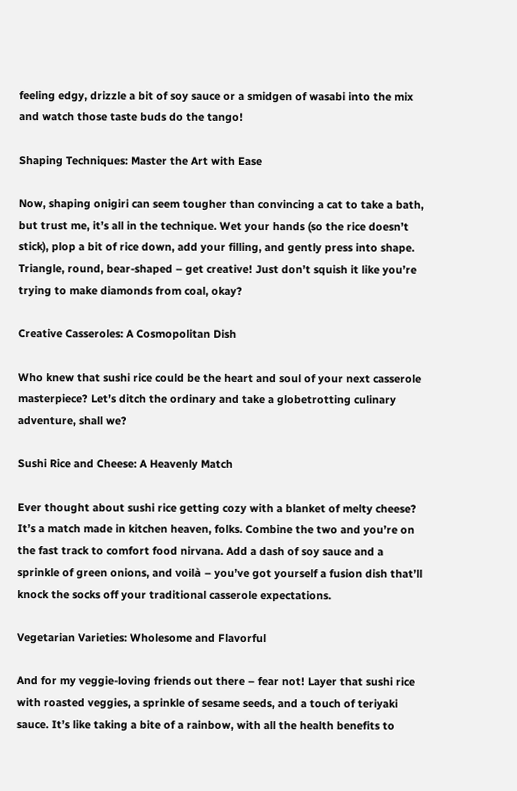feeling edgy, drizzle a bit of soy sauce or a smidgen of wasabi into the mix and watch those taste buds do the tango!

Shaping Techniques: Master the Art with Ease

Now, shaping onigiri can seem tougher than convincing a cat to take a bath, but trust me, it’s all in the technique. Wet your hands (so the rice doesn’t stick), plop a bit of rice down, add your filling, and gently press into shape. Triangle, round, bear-shaped – get creative! Just don’t squish it like you’re trying to make diamonds from coal, okay?

Creative Casseroles: A Cosmopolitan Dish

Who knew that sushi rice could be the heart and soul of your next casserole masterpiece? Let’s ditch the ordinary and take a globetrotting culinary adventure, shall we?

Sushi Rice and Cheese: A Heavenly Match

Ever thought about sushi rice getting cozy with a blanket of melty cheese? It’s a match made in kitchen heaven, folks. Combine the two and you’re on the fast track to comfort food nirvana. Add a dash of soy sauce and a sprinkle of green onions, and voilà – you’ve got yourself a fusion dish that’ll knock the socks off your traditional casserole expectations.

Vegetarian Varieties: Wholesome and Flavorful

And for my veggie-loving friends out there – fear not! Layer that sushi rice with roasted veggies, a sprinkle of sesame seeds, and a touch of teriyaki sauce. It’s like taking a bite of a rainbow, with all the health benefits to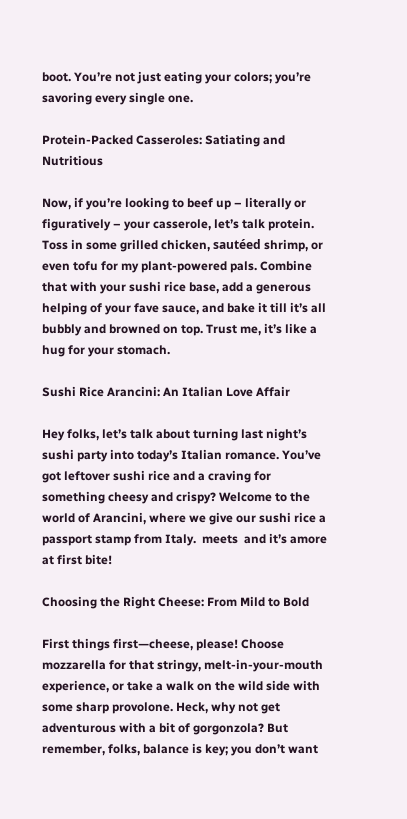boot. You’re not just eating your colors; you’re savoring every single one.

Protein-Packed Casseroles: Satiating and Nutritious

Now, if you’re looking to beef up – literally or figuratively – your casserole, let’s talk protein. Toss in some grilled chicken, sautéed shrimp, or even tofu for my plant-powered pals. Combine that with your sushi rice base, add a generous helping of your fave sauce, and bake it till it’s all bubbly and browned on top. Trust me, it’s like a hug for your stomach.

Sushi Rice Arancini: An Italian Love Affair

Hey folks, let’s talk about turning last night’s sushi party into today’s Italian romance. You’ve got leftover sushi rice and a craving for something cheesy and crispy? Welcome to the world of Arancini, where we give our sushi rice a passport stamp from Italy.  meets  and it’s amore at first bite!

Choosing the Right Cheese: From Mild to Bold

First things first—cheese, please! Choose mozzarella for that stringy, melt-in-your-mouth experience, or take a walk on the wild side with some sharp provolone. Heck, why not get adventurous with a bit of gorgonzola? But remember, folks, balance is key; you don’t want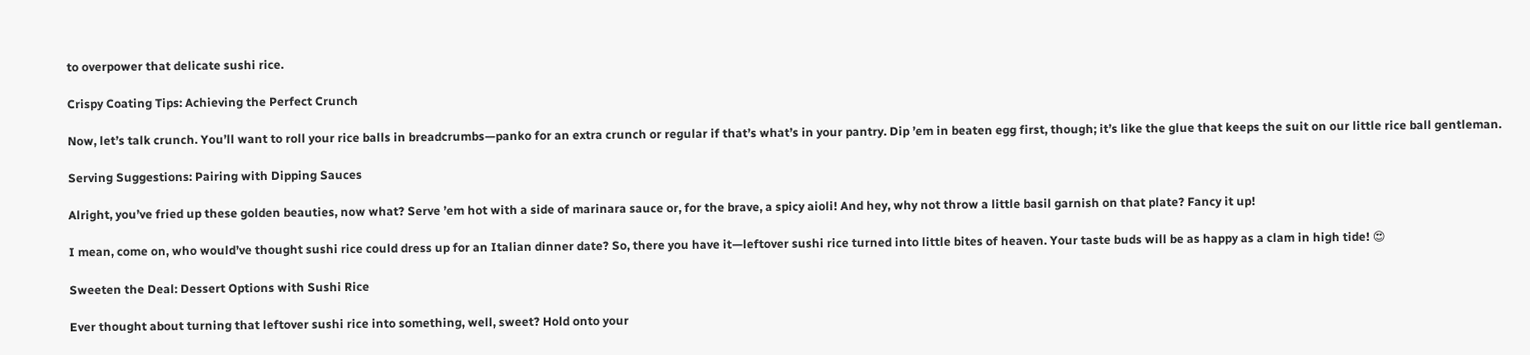to overpower that delicate sushi rice.

Crispy Coating Tips: Achieving the Perfect Crunch

Now, let’s talk crunch. You’ll want to roll your rice balls in breadcrumbs—panko for an extra crunch or regular if that’s what’s in your pantry. Dip ’em in beaten egg first, though; it’s like the glue that keeps the suit on our little rice ball gentleman.

Serving Suggestions: Pairing with Dipping Sauces

Alright, you’ve fried up these golden beauties, now what? Serve ’em hot with a side of marinara sauce or, for the brave, a spicy aioli! And hey, why not throw a little basil garnish on that plate? Fancy it up!

I mean, come on, who would’ve thought sushi rice could dress up for an Italian dinner date? So, there you have it—leftover sushi rice turned into little bites of heaven. Your taste buds will be as happy as a clam in high tide! 😍

Sweeten the Deal: Dessert Options with Sushi Rice

Ever thought about turning that leftover sushi rice into something, well, sweet? Hold onto your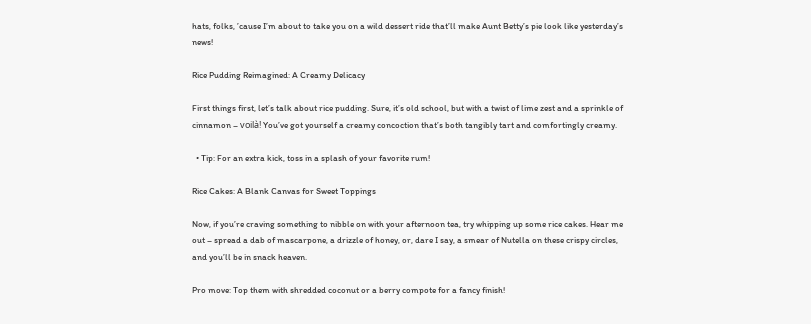hats, folks, ’cause I’m about to take you on a wild dessert ride that’ll make Aunt Betty’s pie look like yesterday’s news!

Rice Pudding Reimagined: A Creamy Delicacy

First things first, let’s talk about rice pudding. Sure, it’s old school, but with a twist of lime zest and a sprinkle of cinnamon – voilà! You’ve got yourself a creamy concoction that’s both tangibly tart and comfortingly creamy.

  • Tip: For an extra kick, toss in a splash of your favorite rum!

Rice Cakes: A Blank Canvas for Sweet Toppings

Now, if you’re craving something to nibble on with your afternoon tea, try whipping up some rice cakes. Hear me out – spread a dab of mascarpone, a drizzle of honey, or, dare I say, a smear of Nutella on these crispy circles, and you’ll be in snack heaven.

Pro move: Top them with shredded coconut or a berry compote for a fancy finish!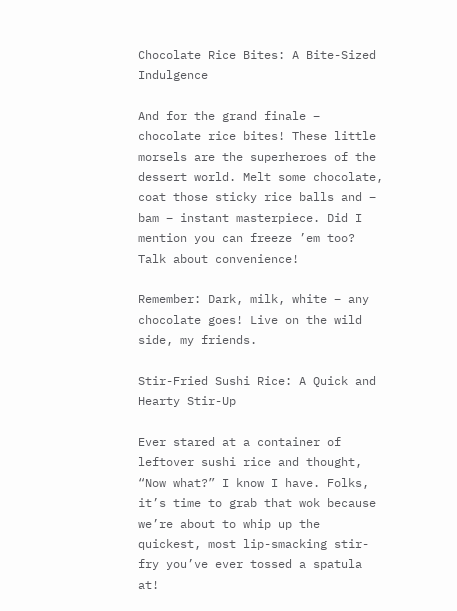Chocolate Rice Bites: A Bite-Sized Indulgence

And for the grand finale – chocolate rice bites! These little morsels are the superheroes of the dessert world. Melt some chocolate, coat those sticky rice balls and – bam – instant masterpiece. Did I mention you can freeze ’em too? Talk about convenience!

Remember: Dark, milk, white – any chocolate goes! Live on the wild side, my friends.

Stir-Fried Sushi Rice: A Quick and Hearty Stir-Up

Ever stared at a container of leftover sushi rice and thought, “Now what?” I know I have. Folks, it’s time to grab that wok because we’re about to whip up the quickest, most lip-smacking stir-fry you’ve ever tossed a spatula at!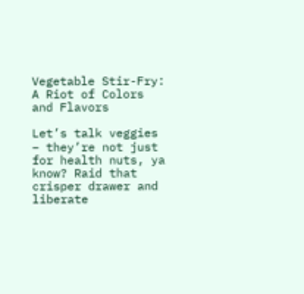Vegetable Stir-Fry: A Riot of Colors and Flavors

Let’s talk veggies – they’re not just for health nuts, ya know? Raid that crisper drawer and liberate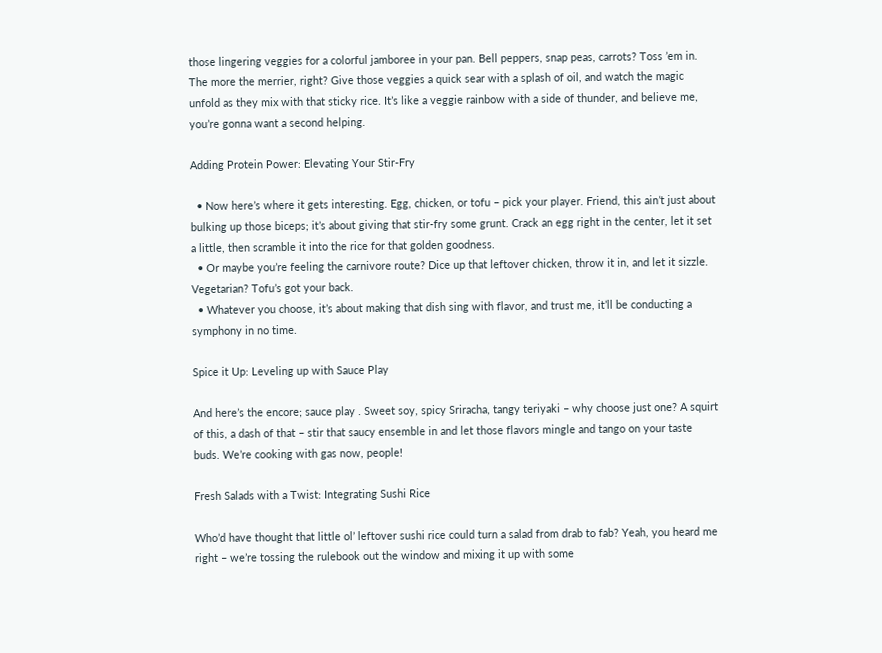those lingering veggies for a colorful jamboree in your pan. Bell peppers, snap peas, carrots? Toss ’em in. The more the merrier, right? Give those veggies a quick sear with a splash of oil, and watch the magic unfold as they mix with that sticky rice. It’s like a veggie rainbow with a side of thunder, and believe me, you’re gonna want a second helping.

Adding Protein Power: Elevating Your Stir-Fry

  • Now here’s where it gets interesting. Egg, chicken, or tofu – pick your player. Friend, this ain’t just about bulking up those biceps; it’s about giving that stir-fry some grunt. Crack an egg right in the center, let it set a little, then scramble it into the rice for that golden goodness.
  • Or maybe you’re feeling the carnivore route? Dice up that leftover chicken, throw it in, and let it sizzle. Vegetarian? Tofu’s got your back.
  • Whatever you choose, it’s about making that dish sing with flavor, and trust me, it’ll be conducting a symphony in no time.

Spice it Up: Leveling up with Sauce Play

And here’s the encore; sauce play . Sweet soy, spicy Sriracha, tangy teriyaki – why choose just one? A squirt of this, a dash of that – stir that saucy ensemble in and let those flavors mingle and tango on your taste buds. We’re cooking with gas now, people!

Fresh Salads with a Twist: Integrating Sushi Rice

Who’d have thought that little ol’ leftover sushi rice could turn a salad from drab to fab? Yeah, you heard me right – we’re tossing the rulebook out the window and mixing it up with some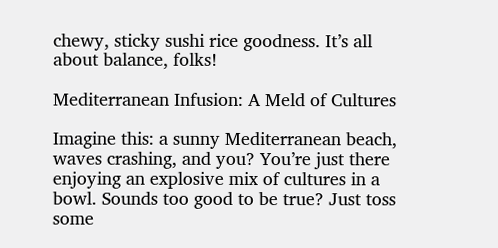chewy, sticky sushi rice goodness. It’s all about balance, folks!

Mediterranean Infusion: A Meld of Cultures

Imagine this: a sunny Mediterranean beach, waves crashing, and you? You’re just there enjoying an explosive mix of cultures in a bowl. Sounds too good to be true? Just toss some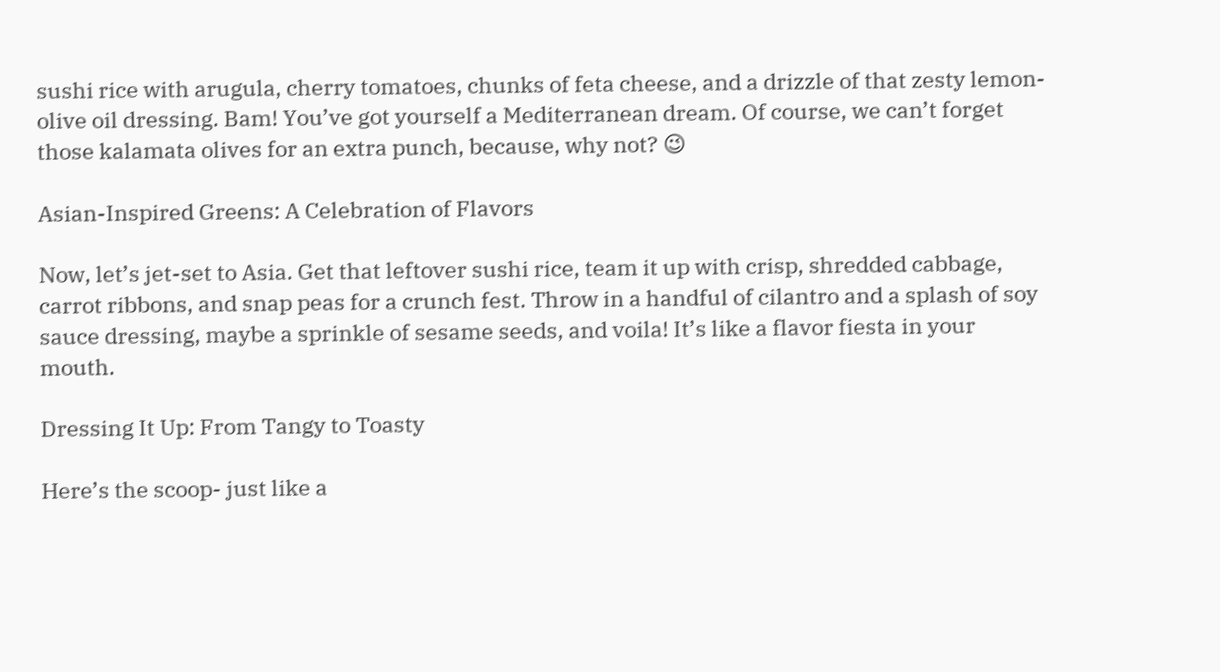sushi rice with arugula, cherry tomatoes, chunks of feta cheese, and a drizzle of that zesty lemon-olive oil dressing. Bam! You’ve got yourself a Mediterranean dream. Of course, we can’t forget those kalamata olives for an extra punch, because, why not? 😉

Asian-Inspired Greens: A Celebration of Flavors

Now, let’s jet-set to Asia. Get that leftover sushi rice, team it up with crisp, shredded cabbage, carrot ribbons, and snap peas for a crunch fest. Throw in a handful of cilantro and a splash of soy sauce dressing, maybe a sprinkle of sesame seeds, and voila! It’s like a flavor fiesta in your mouth.

Dressing It Up: From Tangy to Toasty

Here’s the scoop- just like a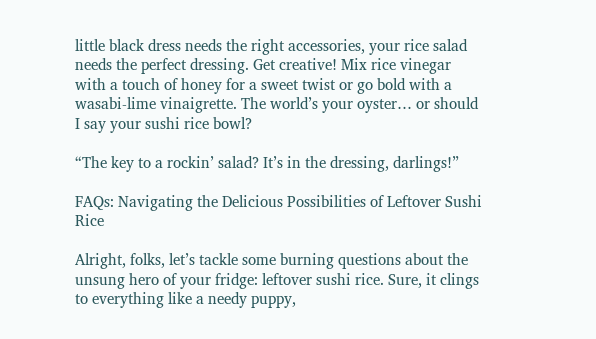little black dress needs the right accessories, your rice salad needs the perfect dressing. Get creative! Mix rice vinegar with a touch of honey for a sweet twist or go bold with a wasabi-lime vinaigrette. The world’s your oyster… or should I say your sushi rice bowl?

“The key to a rockin’ salad? It’s in the dressing, darlings!”

FAQs: Navigating the Delicious Possibilities of Leftover Sushi Rice

Alright, folks, let’s tackle some burning questions about the unsung hero of your fridge: leftover sushi rice. Sure, it clings to everything like a needy puppy,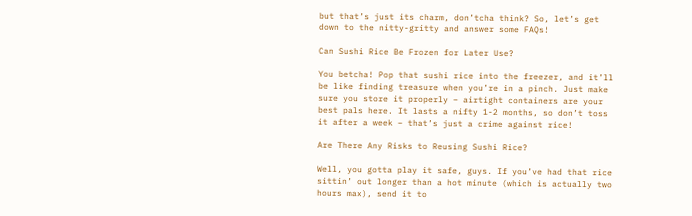but that’s just its charm, don’tcha think? So, let’s get down to the nitty-gritty and answer some FAQs!

Can Sushi Rice Be Frozen for Later Use?

You betcha! Pop that sushi rice into the freezer, and it’ll be like finding treasure when you’re in a pinch. Just make sure you store it properly – airtight containers are your best pals here. It lasts a nifty 1-2 months, so don’t toss it after a week – that’s just a crime against rice!

Are There Any Risks to Reusing Sushi Rice?

Well, you gotta play it safe, guys. If you’ve had that rice sittin’ out longer than a hot minute (which is actually two hours max), send it to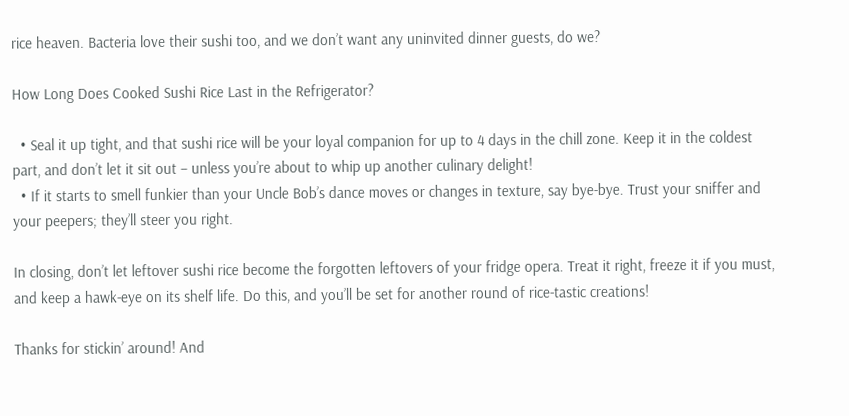rice heaven. Bacteria love their sushi too, and we don’t want any uninvited dinner guests, do we?

How Long Does Cooked Sushi Rice Last in the Refrigerator?

  • Seal it up tight, and that sushi rice will be your loyal companion for up to 4 days in the chill zone. Keep it in the coldest part, and don’t let it sit out – unless you’re about to whip up another culinary delight!
  • If it starts to smell funkier than your Uncle Bob’s dance moves or changes in texture, say bye-bye. Trust your sniffer and your peepers; they’ll steer you right.

In closing, don’t let leftover sushi rice become the forgotten leftovers of your fridge opera. Treat it right, freeze it if you must, and keep a hawk-eye on its shelf life. Do this, and you’ll be set for another round of rice-tastic creations!

Thanks for stickin’ around! And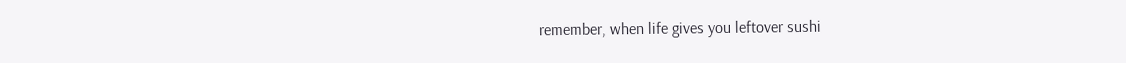remember, when life gives you leftover sushi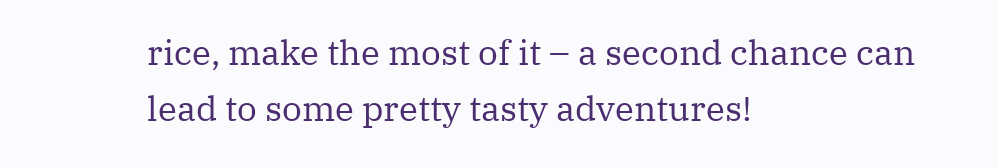rice, make the most of it – a second chance can lead to some pretty tasty adventures!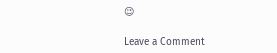😉

Leave a Comment